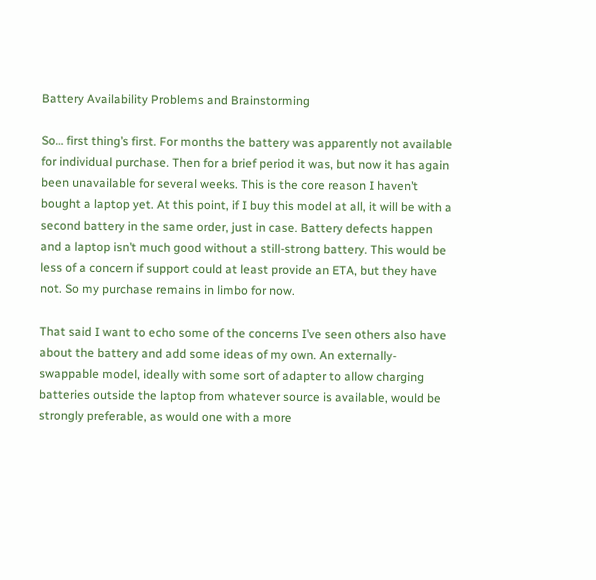Battery Availability Problems and Brainstorming

So… first thing’s first. For months the battery was apparently not available for individual purchase. Then for a brief period it was, but now it has again been unavailable for several weeks. This is the core reason I haven’t bought a laptop yet. At this point, if I buy this model at all, it will be with a second battery in the same order, just in case. Battery defects happen and a laptop isn’t much good without a still-strong battery. This would be less of a concern if support could at least provide an ETA, but they have not. So my purchase remains in limbo for now.

That said I want to echo some of the concerns I’ve seen others also have about the battery and add some ideas of my own. An externally-swappable model, ideally with some sort of adapter to allow charging batteries outside the laptop from whatever source is available, would be strongly preferable, as would one with a more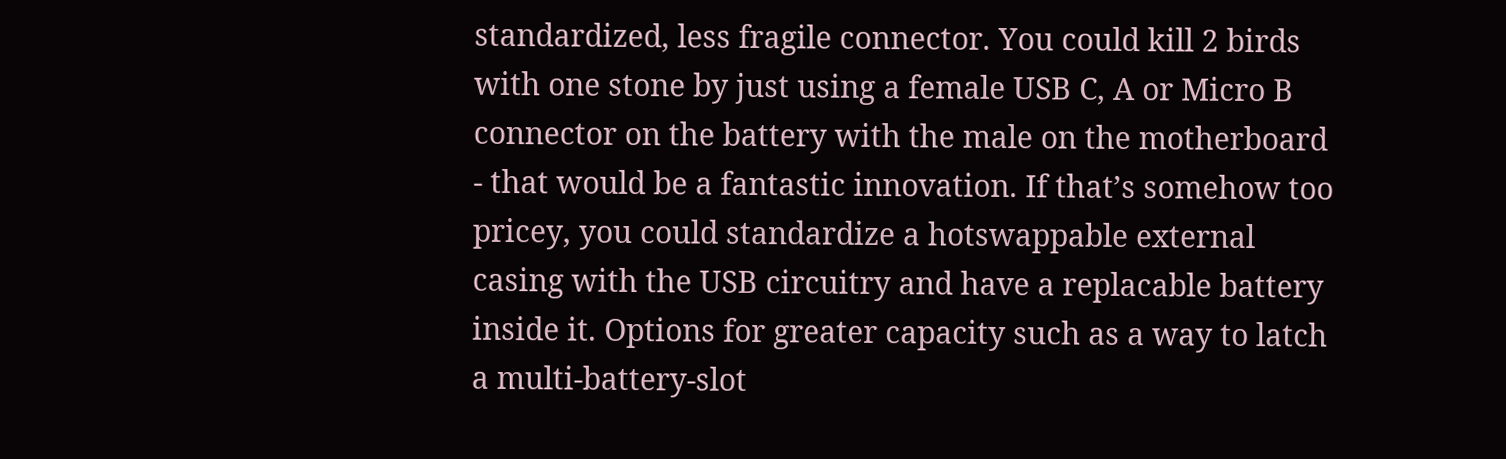standardized, less fragile connector. You could kill 2 birds with one stone by just using a female USB C, A or Micro B connector on the battery with the male on the motherboard - that would be a fantastic innovation. If that’s somehow too pricey, you could standardize a hotswappable external casing with the USB circuitry and have a replacable battery inside it. Options for greater capacity such as a way to latch a multi-battery-slot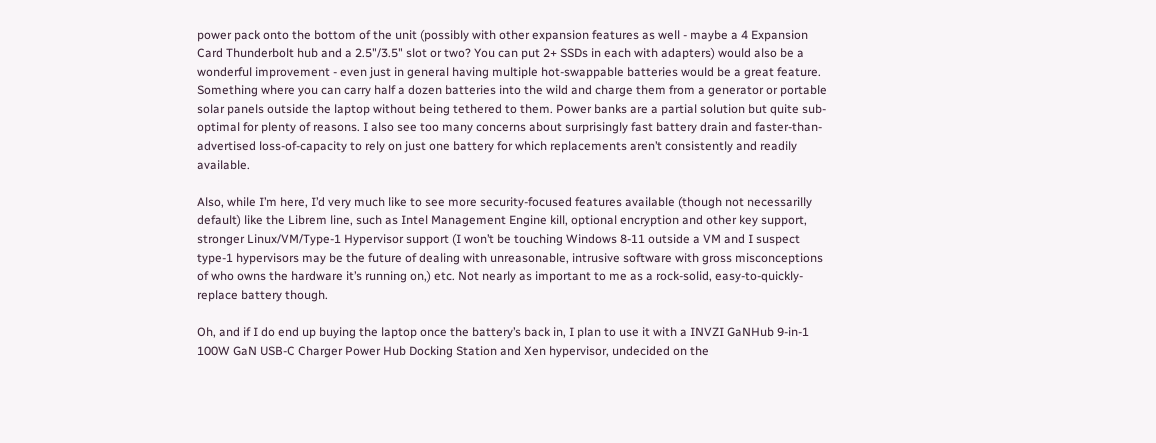power pack onto the bottom of the unit (possibly with other expansion features as well - maybe a 4 Expansion Card Thunderbolt hub and a 2.5"/3.5" slot or two? You can put 2+ SSDs in each with adapters) would also be a wonderful improvement - even just in general having multiple hot-swappable batteries would be a great feature. Something where you can carry half a dozen batteries into the wild and charge them from a generator or portable solar panels outside the laptop without being tethered to them. Power banks are a partial solution but quite sub-optimal for plenty of reasons. I also see too many concerns about surprisingly fast battery drain and faster-than-advertised loss-of-capacity to rely on just one battery for which replacements aren’t consistently and readily available.

Also, while I’m here, I’d very much like to see more security-focused features available (though not necessarilly default) like the Librem line, such as Intel Management Engine kill, optional encryption and other key support, stronger Linux/VM/Type-1 Hypervisor support (I won’t be touching Windows 8-11 outside a VM and I suspect type-1 hypervisors may be the future of dealing with unreasonable, intrusive software with gross misconceptions of who owns the hardware it’s running on,) etc. Not nearly as important to me as a rock-solid, easy-to-quickly-replace battery though.

Oh, and if I do end up buying the laptop once the battery’s back in, I plan to use it with a INVZI GaNHub 9-in-1 100W GaN USB-C Charger Power Hub Docking Station and Xen hypervisor, undecided on the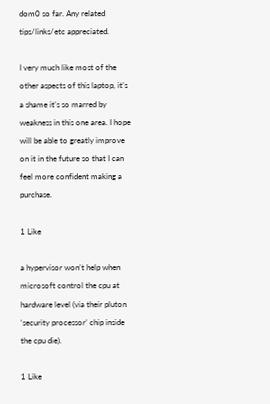dom0 so far. Any related tips/links/etc appreciated.

I very much like most of the other aspects of this laptop, it’s a shame it’s so marred by weakness in this one area. I hope will be able to greatly improve on it in the future so that I can feel more confident making a purchase.

1 Like

a hypervisor won’t help when microsoft control the cpu at hardware level (via their pluton ‘security processor’ chip inside the cpu die).

1 Like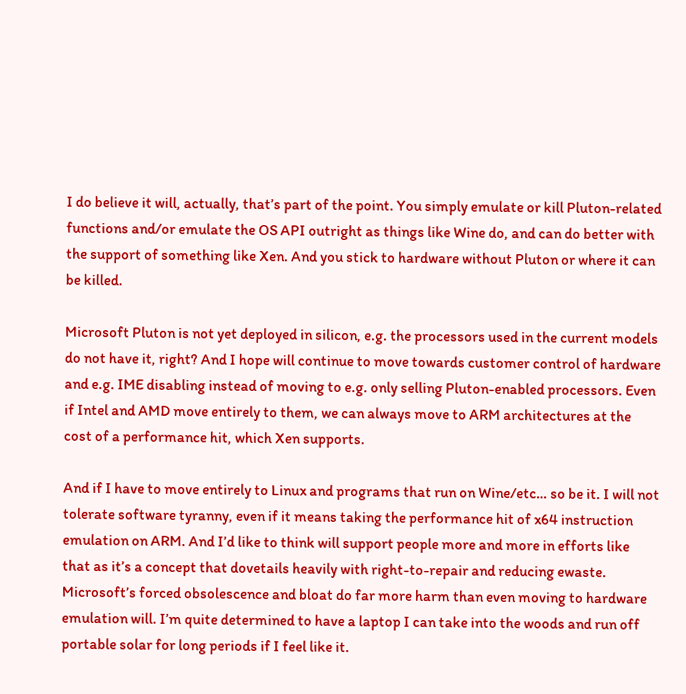I do believe it will, actually, that’s part of the point. You simply emulate or kill Pluton-related functions and/or emulate the OS API outright as things like Wine do, and can do better with the support of something like Xen. And you stick to hardware without Pluton or where it can be killed.

Microsoft Pluton is not yet deployed in silicon, e.g. the processors used in the current models do not have it, right? And I hope will continue to move towards customer control of hardware and e.g. IME disabling instead of moving to e.g. only selling Pluton-enabled processors. Even if Intel and AMD move entirely to them, we can always move to ARM architectures at the cost of a performance hit, which Xen supports.

And if I have to move entirely to Linux and programs that run on Wine/etc… so be it. I will not tolerate software tyranny, even if it means taking the performance hit of x64 instruction emulation on ARM. And I’d like to think will support people more and more in efforts like that as it’s a concept that dovetails heavily with right-to-repair and reducing ewaste. Microsoft’s forced obsolescence and bloat do far more harm than even moving to hardware emulation will. I’m quite determined to have a laptop I can take into the woods and run off portable solar for long periods if I feel like it.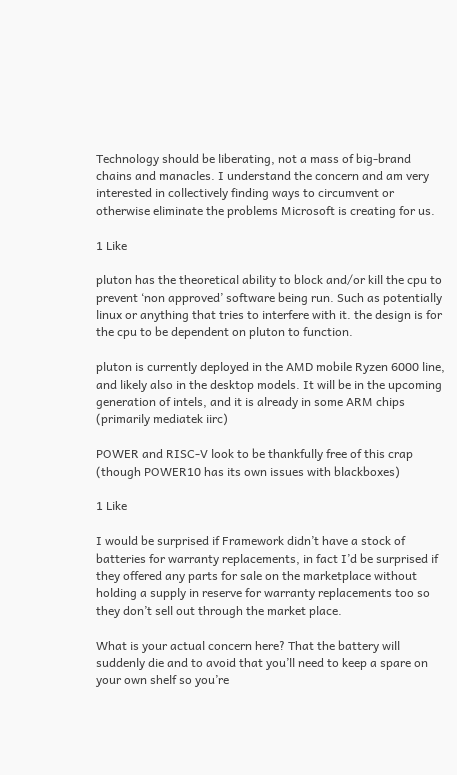Technology should be liberating, not a mass of big-brand chains and manacles. I understand the concern and am very interested in collectively finding ways to circumvent or otherwise eliminate the problems Microsoft is creating for us.

1 Like

pluton has the theoretical ability to block and/or kill the cpu to prevent ‘non approved’ software being run. Such as potentially linux or anything that tries to interfere with it. the design is for the cpu to be dependent on pluton to function.

pluton is currently deployed in the AMD mobile Ryzen 6000 line, and likely also in the desktop models. It will be in the upcoming generation of intels, and it is already in some ARM chips (primarily mediatek iirc)

POWER and RISC-V look to be thankfully free of this crap (though POWER10 has its own issues with blackboxes)

1 Like

I would be surprised if Framework didn’t have a stock of batteries for warranty replacements, in fact I’d be surprised if they offered any parts for sale on the marketplace without holding a supply in reserve for warranty replacements too so they don’t sell out through the market place.

What is your actual concern here? That the battery will suddenly die and to avoid that you’ll need to keep a spare on your own shelf so you’re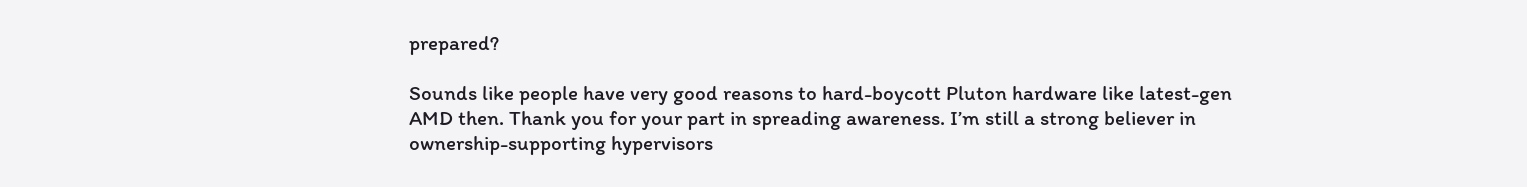prepared?

Sounds like people have very good reasons to hard-boycott Pluton hardware like latest-gen AMD then. Thank you for your part in spreading awareness. I’m still a strong believer in ownership-supporting hypervisors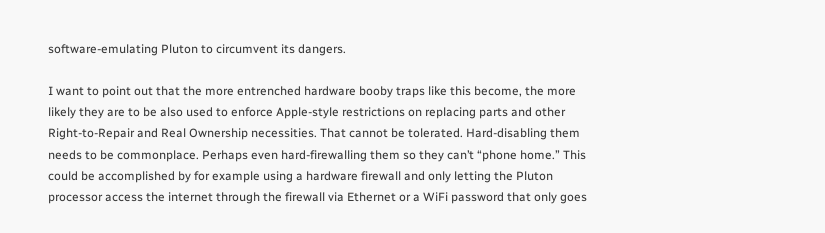software-emulating Pluton to circumvent its dangers.

I want to point out that the more entrenched hardware booby traps like this become, the more likely they are to be also used to enforce Apple-style restrictions on replacing parts and other Right-to-Repair and Real Ownership necessities. That cannot be tolerated. Hard-disabling them needs to be commonplace. Perhaps even hard-firewalling them so they can’t “phone home.” This could be accomplished by for example using a hardware firewall and only letting the Pluton processor access the internet through the firewall via Ethernet or a WiFi password that only goes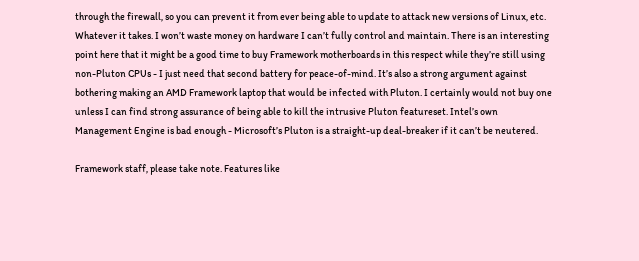through the firewall, so you can prevent it from ever being able to update to attack new versions of Linux, etc. Whatever it takes. I won’t waste money on hardware I can’t fully control and maintain. There is an interesting point here that it might be a good time to buy Framework motherboards in this respect while they’re still using non-Pluton CPUs - I just need that second battery for peace-of-mind. It’s also a strong argument against bothering making an AMD Framework laptop that would be infected with Pluton. I certainly would not buy one unless I can find strong assurance of being able to kill the intrusive Pluton featureset. Intel’s own Management Engine is bad enough - Microsoft’s Pluton is a straight-up deal-breaker if it can’t be neutered.

Framework staff, please take note. Features like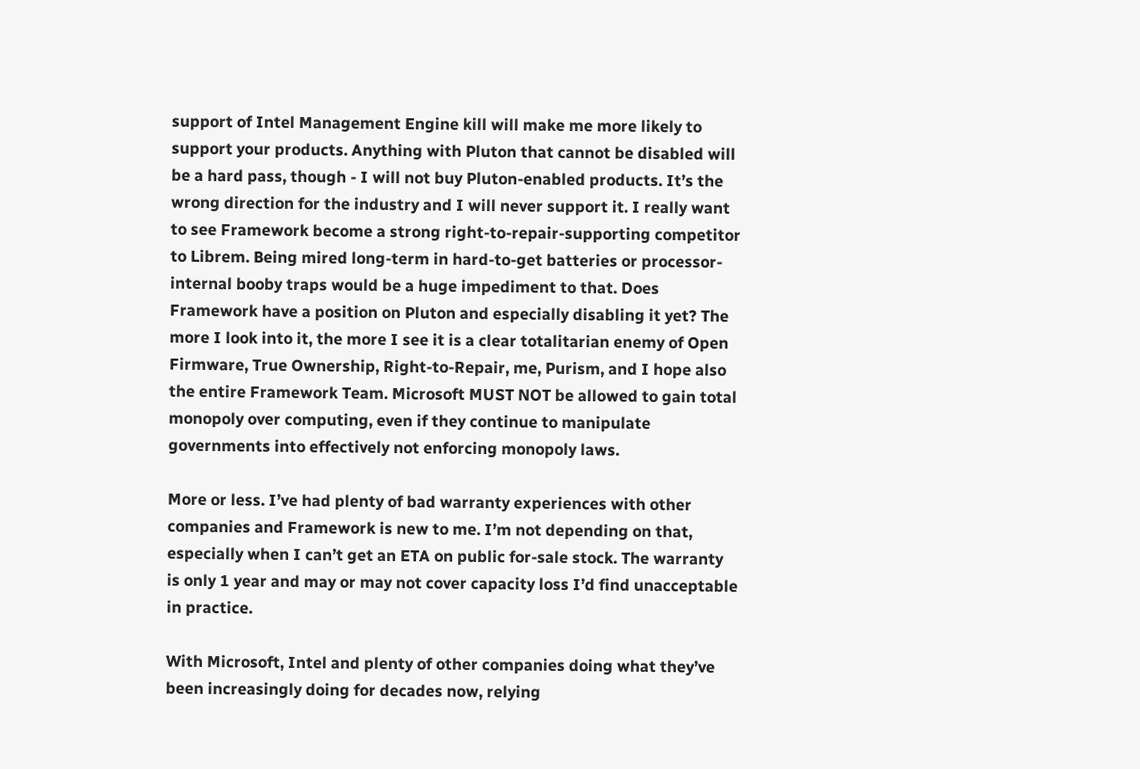support of Intel Management Engine kill will make me more likely to support your products. Anything with Pluton that cannot be disabled will be a hard pass, though - I will not buy Pluton-enabled products. It’s the wrong direction for the industry and I will never support it. I really want to see Framework become a strong right-to-repair-supporting competitor to Librem. Being mired long-term in hard-to-get batteries or processor-internal booby traps would be a huge impediment to that. Does Framework have a position on Pluton and especially disabling it yet? The more I look into it, the more I see it is a clear totalitarian enemy of Open Firmware, True Ownership, Right-to-Repair, me, Purism, and I hope also the entire Framework Team. Microsoft MUST NOT be allowed to gain total monopoly over computing, even if they continue to manipulate governments into effectively not enforcing monopoly laws.

More or less. I’ve had plenty of bad warranty experiences with other companies and Framework is new to me. I’m not depending on that, especially when I can’t get an ETA on public for-sale stock. The warranty is only 1 year and may or may not cover capacity loss I’d find unacceptable in practice.

With Microsoft, Intel and plenty of other companies doing what they’ve been increasingly doing for decades now, relying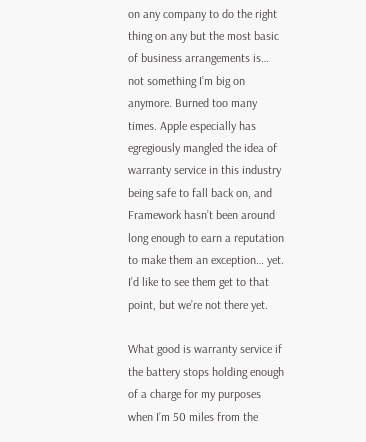on any company to do the right thing on any but the most basic of business arrangements is… not something I’m big on anymore. Burned too many times. Apple especially has egregiously mangled the idea of warranty service in this industry being safe to fall back on, and Framework hasn’t been around long enough to earn a reputation to make them an exception… yet. I’d like to see them get to that point, but we’re not there yet.

What good is warranty service if the battery stops holding enough of a charge for my purposes when I’m 50 miles from the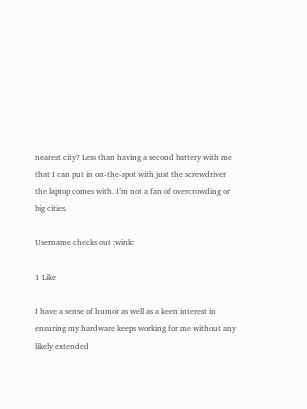nearest city? Less than having a second battery with me that I can put in on-the-spot with just the screwdriver the laptop comes with. I’m not a fan of overcrowding or big cities.

Username checks out :wink:

1 Like

I have a sense of humor as well as a keen interest in ensuring my hardware keeps working for me without any likely extended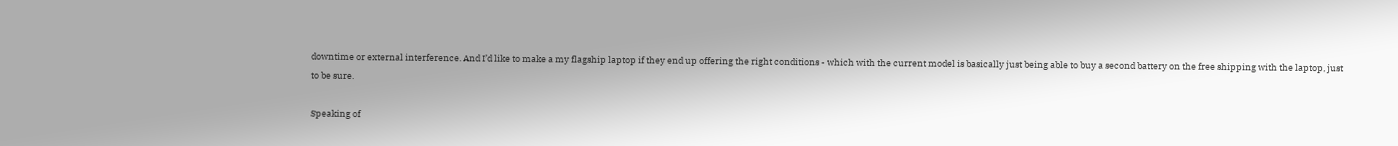downtime or external interference. And I’d like to make a my flagship laptop if they end up offering the right conditions - which with the current model is basically just being able to buy a second battery on the free shipping with the laptop, just to be sure.

Speaking of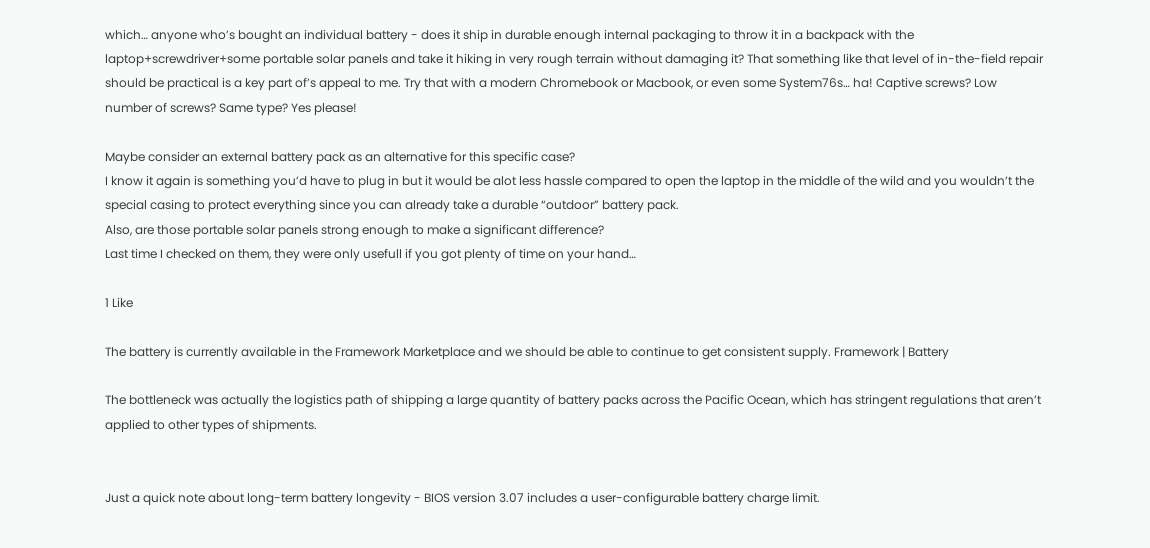which… anyone who’s bought an individual battery - does it ship in durable enough internal packaging to throw it in a backpack with the laptop+screwdriver+some portable solar panels and take it hiking in very rough terrain without damaging it? That something like that level of in-the-field repair should be practical is a key part of’s appeal to me. Try that with a modern Chromebook or Macbook, or even some System76s… ha! Captive screws? Low number of screws? Same type? Yes please!

Maybe consider an external battery pack as an alternative for this specific case?
I know it again is something you’d have to plug in but it would be alot less hassle compared to open the laptop in the middle of the wild and you wouldn’t the special casing to protect everything since you can already take a durable “outdoor” battery pack.
Also, are those portable solar panels strong enough to make a significant difference?
Last time I checked on them, they were only usefull if you got plenty of time on your hand…

1 Like

The battery is currently available in the Framework Marketplace and we should be able to continue to get consistent supply. Framework | Battery

The bottleneck was actually the logistics path of shipping a large quantity of battery packs across the Pacific Ocean, which has stringent regulations that aren’t applied to other types of shipments.


Just a quick note about long-term battery longevity - BIOS version 3.07 includes a user-configurable battery charge limit.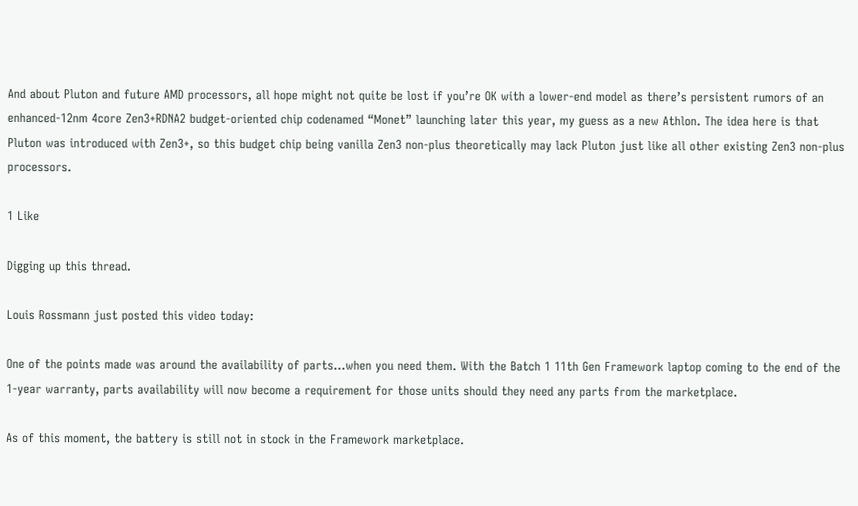And about Pluton and future AMD processors, all hope might not quite be lost if you’re OK with a lower-end model as there’s persistent rumors of an enhanced-12nm 4core Zen3+RDNA2 budget-oriented chip codenamed “Monet” launching later this year, my guess as a new Athlon. The idea here is that Pluton was introduced with Zen3+, so this budget chip being vanilla Zen3 non-plus theoretically may lack Pluton just like all other existing Zen3 non-plus processors.

1 Like

Digging up this thread.

Louis Rossmann just posted this video today:

One of the points made was around the availability of parts…when you need them. With the Batch 1 11th Gen Framework laptop coming to the end of the 1-year warranty, parts availability will now become a requirement for those units should they need any parts from the marketplace.

As of this moment, the battery is still not in stock in the Framework marketplace.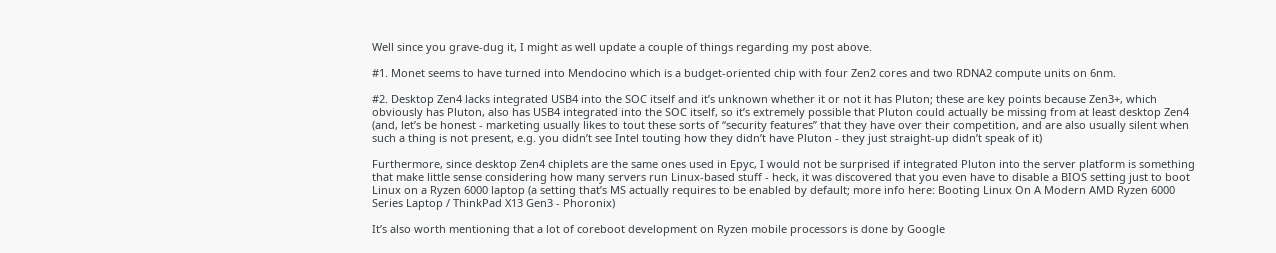Well since you grave-dug it, I might as well update a couple of things regarding my post above.

#1. Monet seems to have turned into Mendocino which is a budget-oriented chip with four Zen2 cores and two RDNA2 compute units on 6nm.

#2. Desktop Zen4 lacks integrated USB4 into the SOC itself and it’s unknown whether it or not it has Pluton; these are key points because Zen3+, which obviously has Pluton, also has USB4 integrated into the SOC itself, so it’s extremely possible that Pluton could actually be missing from at least desktop Zen4 (and, let’s be honest - marketing usually likes to tout these sorts of “security features” that they have over their competition, and are also usually silent when such a thing is not present, e.g. you didn’t see Intel touting how they didn’t have Pluton - they just straight-up didn’t speak of it)

Furthermore, since desktop Zen4 chiplets are the same ones used in Epyc, I would not be surprised if integrated Pluton into the server platform is something that make little sense considering how many servers run Linux-based stuff - heck, it was discovered that you even have to disable a BIOS setting just to boot Linux on a Ryzen 6000 laptop (a setting that’s MS actually requires to be enabled by default; more info here: Booting Linux On A Modern AMD Ryzen 6000 Series Laptop / ThinkPad X13 Gen3 - Phoronix)

It’s also worth mentioning that a lot of coreboot development on Ryzen mobile processors is done by Google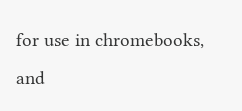for use in chromebooks, and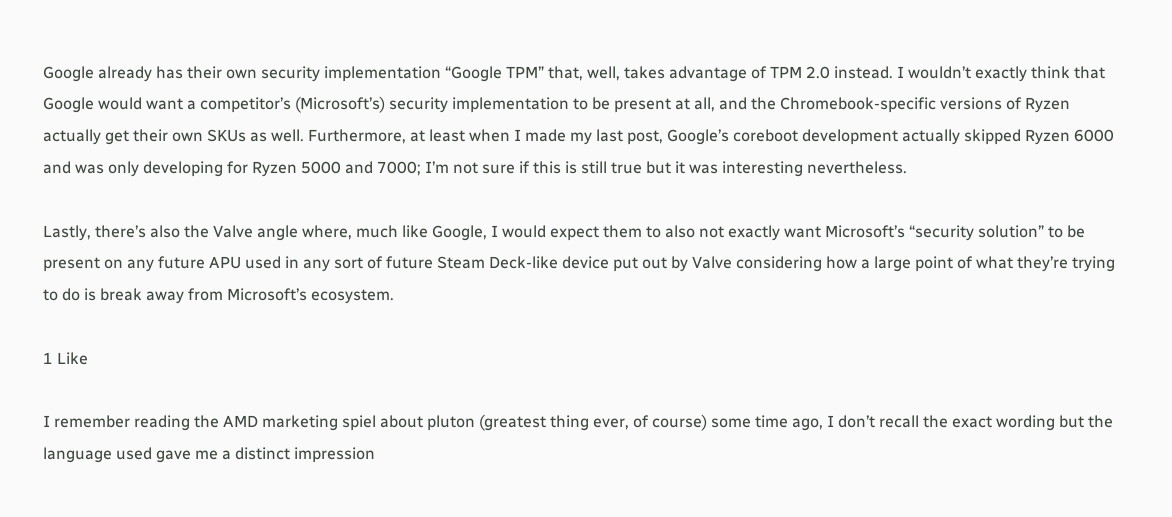Google already has their own security implementation “Google TPM” that, well, takes advantage of TPM 2.0 instead. I wouldn’t exactly think that Google would want a competitor’s (Microsoft’s) security implementation to be present at all, and the Chromebook-specific versions of Ryzen actually get their own SKUs as well. Furthermore, at least when I made my last post, Google’s coreboot development actually skipped Ryzen 6000 and was only developing for Ryzen 5000 and 7000; I’m not sure if this is still true but it was interesting nevertheless.

Lastly, there’s also the Valve angle where, much like Google, I would expect them to also not exactly want Microsoft’s “security solution” to be present on any future APU used in any sort of future Steam Deck-like device put out by Valve considering how a large point of what they’re trying to do is break away from Microsoft’s ecosystem.

1 Like

I remember reading the AMD marketing spiel about pluton (greatest thing ever, of course) some time ago, I don’t recall the exact wording but the language used gave me a distinct impression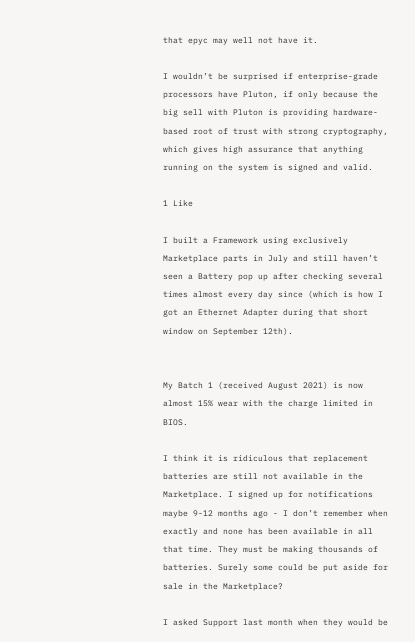that epyc may well not have it.

I wouldn’t be surprised if enterprise-grade processors have Pluton, if only because the big sell with Pluton is providing hardware-based root of trust with strong cryptography, which gives high assurance that anything running on the system is signed and valid.

1 Like

I built a Framework using exclusively Marketplace parts in July and still haven’t seen a Battery pop up after checking several times almost every day since (which is how I got an Ethernet Adapter during that short window on September 12th).


My Batch 1 (received August 2021) is now almost 15% wear with the charge limited in BIOS.

I think it is ridiculous that replacement batteries are still not available in the Marketplace. I signed up for notifications maybe 9-12 months ago - I don’t remember when exactly and none has been available in all that time. They must be making thousands of batteries. Surely some could be put aside for sale in the Marketplace?

I asked Support last month when they would be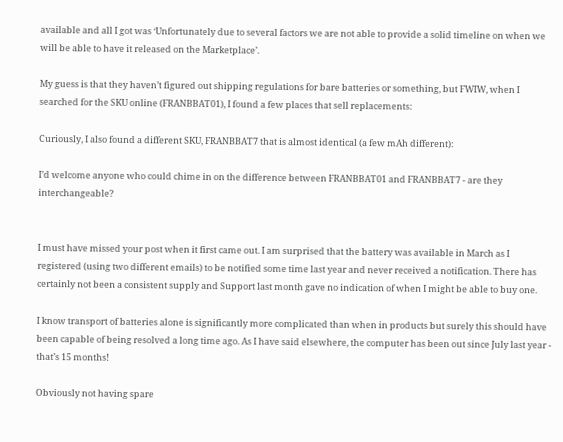available and all I got was ‘Unfortunately due to several factors we are not able to provide a solid timeline on when we will be able to have it released on the Marketplace’.

My guess is that they haven’t figured out shipping regulations for bare batteries or something, but FWIW, when I searched for the SKU online (FRANBBAT01), I found a few places that sell replacements:

Curiously, I also found a different SKU, FRANBBAT7 that is almost identical (a few mAh different):

I’d welcome anyone who could chime in on the difference between FRANBBAT01 and FRANBBAT7 - are they interchangeable?


I must have missed your post when it first came out. I am surprised that the battery was available in March as I registered (using two different emails) to be notified some time last year and never received a notification. There has certainly not been a consistent supply and Support last month gave no indication of when I might be able to buy one.

I know transport of batteries alone is significantly more complicated than when in products but surely this should have been capable of being resolved a long time ago. As I have said elsewhere, the computer has been out since July last year - that’s 15 months!

Obviously not having spare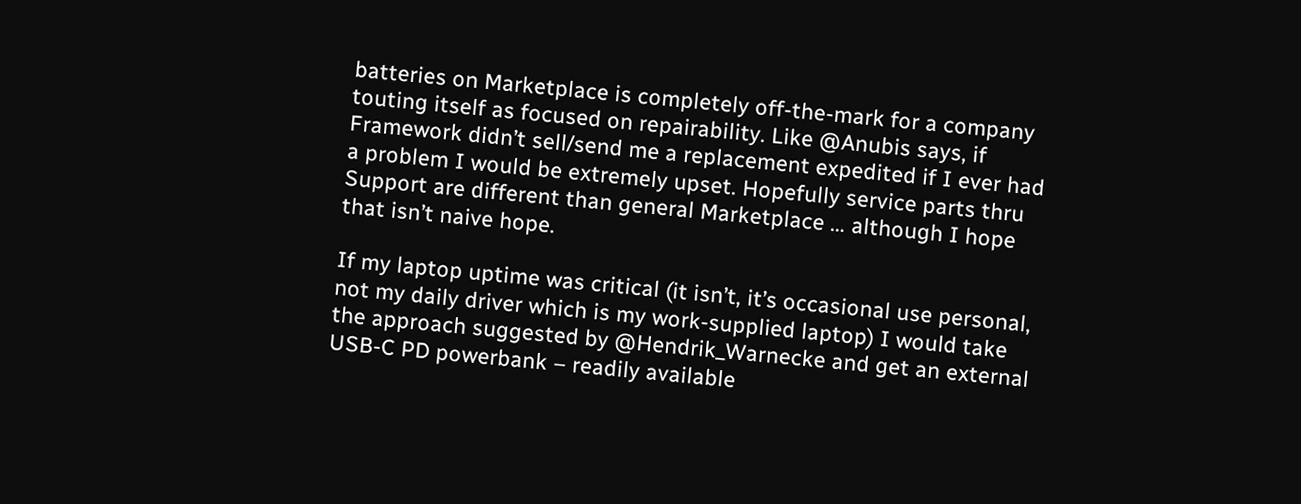batteries on Marketplace is completely off-the-mark for a company touting itself as focused on repairability. Like @Anubis says, if Framework didn’t sell/send me a replacement expedited if I ever had a problem I would be extremely upset. Hopefully service parts thru Support are different than general Marketplace … although I hope that isn’t naive hope.

If my laptop uptime was critical (it isn’t, it’s occasional use personal, not my daily driver which is my work-supplied laptop) I would take the approach suggested by @Hendrik_Warnecke and get an external USB-C PD powerbank – readily available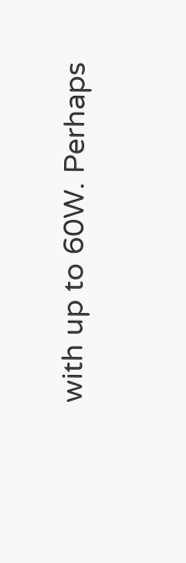with up to 60W. Perhaps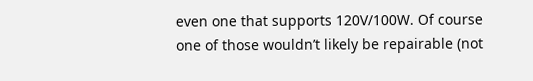even one that supports 120V/100W. Of course one of those wouldn’t likely be repairable (not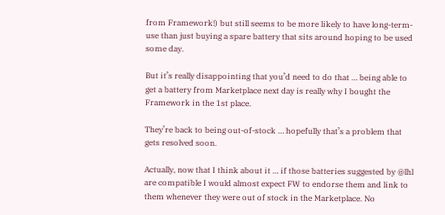from Framework!) but still seems to be more likely to have long-term-use than just buying a spare battery that sits around hoping to be used some day.

But it’s really disappointing that you’d need to do that … being able to get a battery from Marketplace next day is really why I bought the Framework in the 1st place.

They’re back to being out-of-stock … hopefully that’s a problem that gets resolved soon.

Actually, now that I think about it … if those batteries suggested by @lhl are compatible I would almost expect FW to endorse them and link to them whenever they were out of stock in the Marketplace. No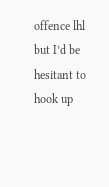offence lhl but I’d be hesitant to hook up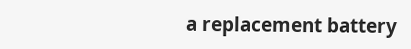a replacement battery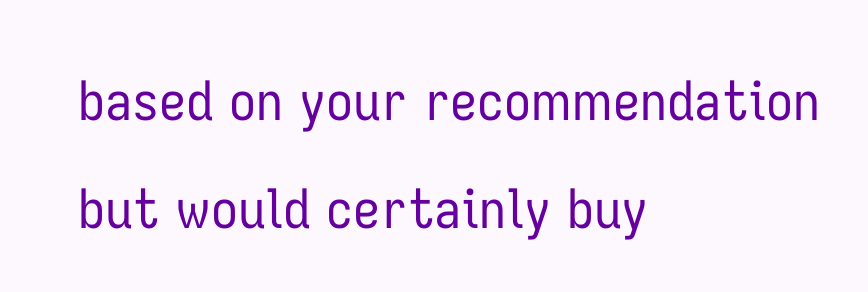based on your recommendation but would certainly buy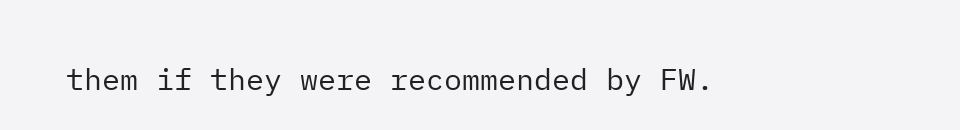them if they were recommended by FW.